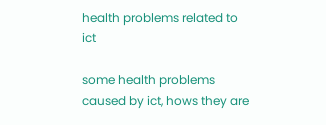health problems related to ict

some health problems caused by ict, hows they are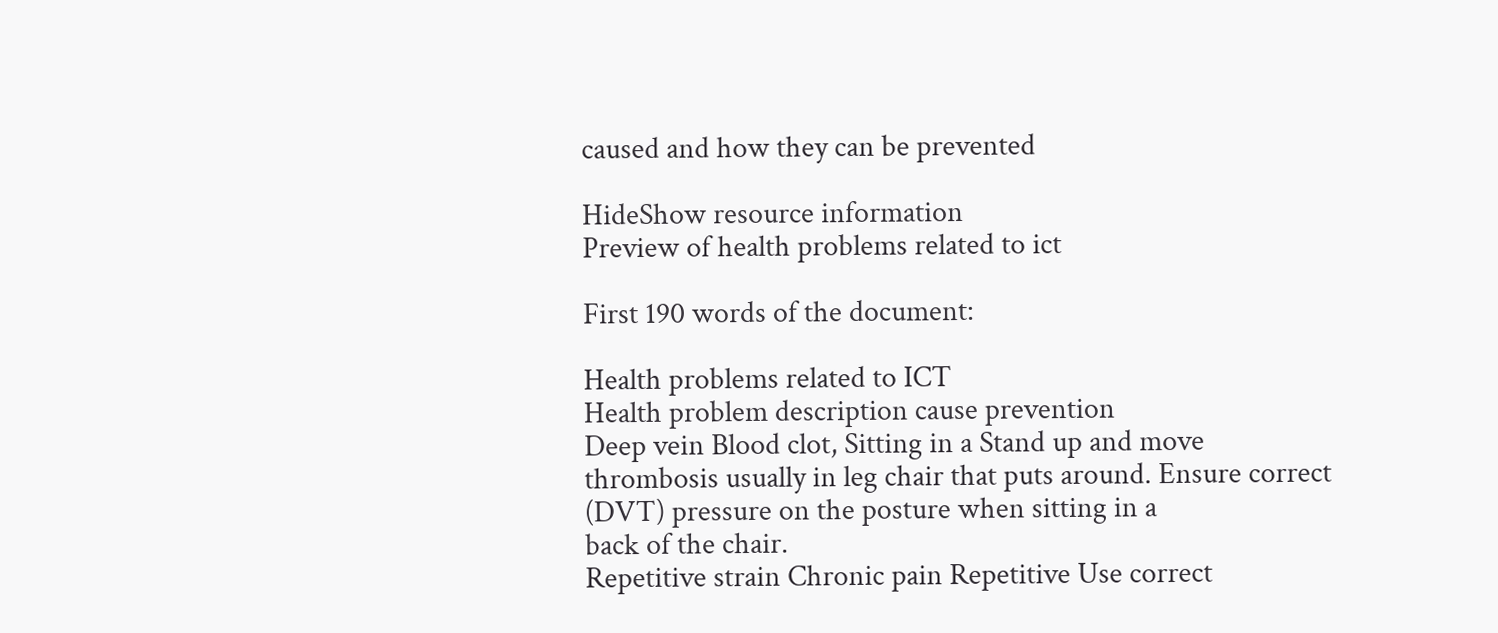caused and how they can be prevented

HideShow resource information
Preview of health problems related to ict

First 190 words of the document:

Health problems related to ICT
Health problem description cause prevention
Deep vein Blood clot, Sitting in a Stand up and move
thrombosis usually in leg chair that puts around. Ensure correct
(DVT) pressure on the posture when sitting in a
back of the chair.
Repetitive strain Chronic pain Repetitive Use correct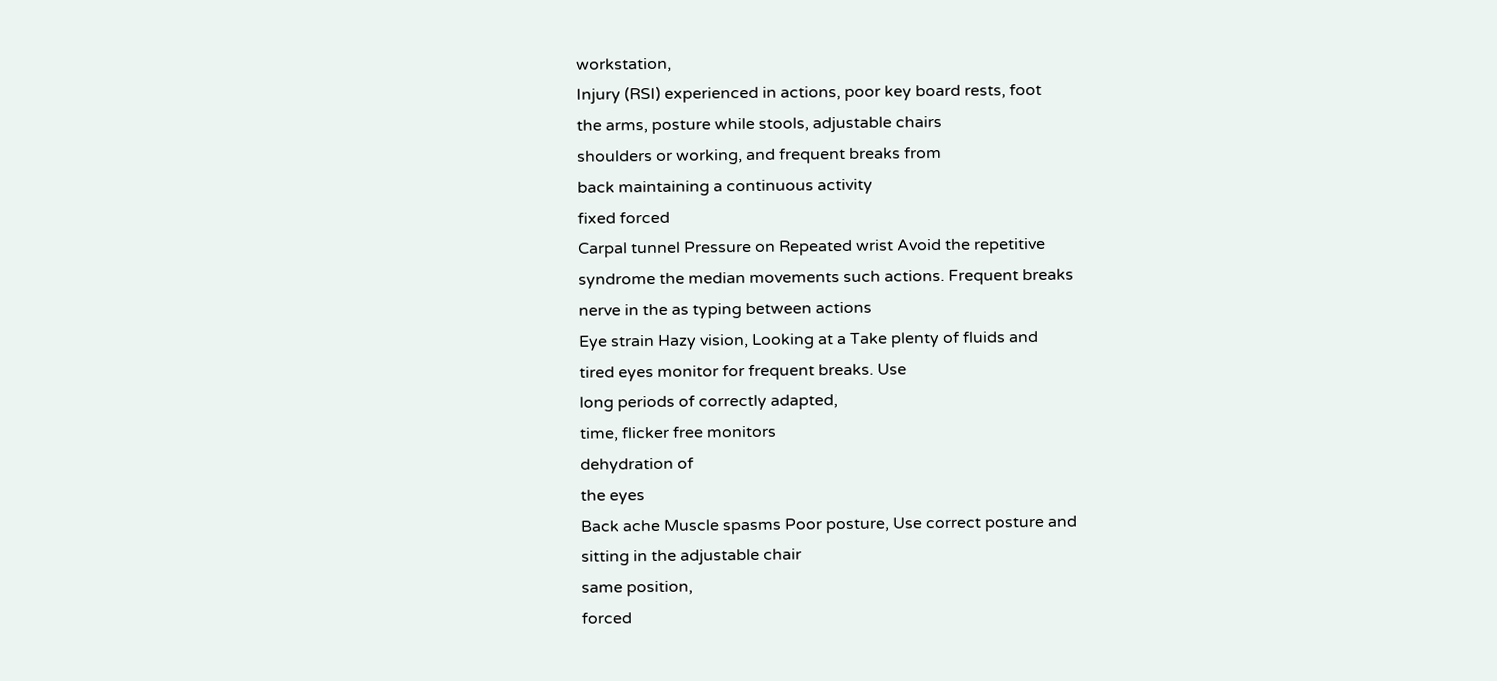workstation,
Injury (RSI) experienced in actions, poor key board rests, foot
the arms, posture while stools, adjustable chairs
shoulders or working, and frequent breaks from
back maintaining a continuous activity
fixed forced
Carpal tunnel Pressure on Repeated wrist Avoid the repetitive
syndrome the median movements such actions. Frequent breaks
nerve in the as typing between actions
Eye strain Hazy vision, Looking at a Take plenty of fluids and
tired eyes monitor for frequent breaks. Use
long periods of correctly adapted,
time, flicker free monitors
dehydration of
the eyes
Back ache Muscle spasms Poor posture, Use correct posture and
sitting in the adjustable chair
same position,
forced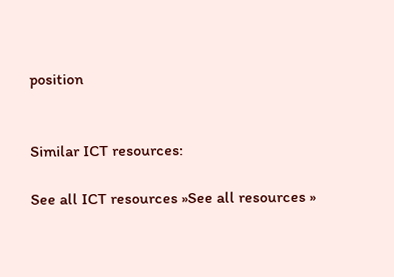position


Similar ICT resources:

See all ICT resources »See all resources »